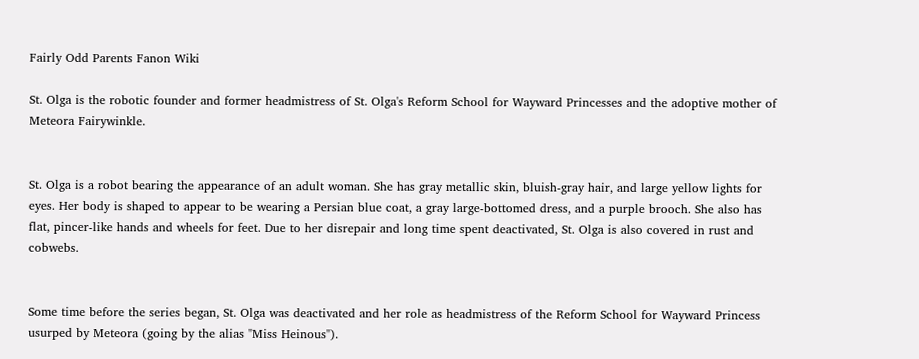Fairly Odd Parents Fanon Wiki

St. Olga is the robotic founder and former headmistress of St. Olga's Reform School for Wayward Princesses and the adoptive mother of Meteora Fairywinkle.


St. Olga is a robot bearing the appearance of an adult woman. She has gray metallic skin, bluish-gray hair, and large yellow lights for eyes. Her body is shaped to appear to be wearing a Persian blue coat, a gray large-bottomed dress, and a purple brooch. She also has flat, pincer-like hands and wheels for feet. Due to her disrepair and long time spent deactivated, St. Olga is also covered in rust and cobwebs.


Some time before the series began, St. Olga was deactivated and her role as headmistress of the Reform School for Wayward Princess usurped by Meteora (going by the alias "Miss Heinous").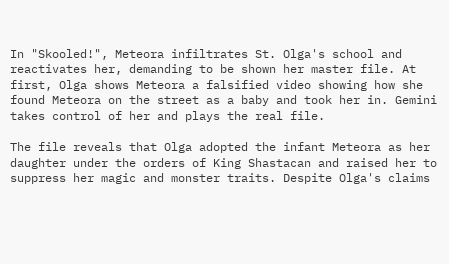In "Skooled!", Meteora infiltrates St. Olga's school and reactivates her, demanding to be shown her master file. At first, Olga shows Meteora a falsified video showing how she found Meteora on the street as a baby and took her in. Gemini takes control of her and plays the real file.

The file reveals that Olga adopted the infant Meteora as her daughter under the orders of King Shastacan and raised her to suppress her magic and monster traits. Despite Olga's claims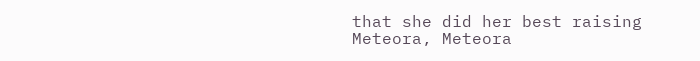that she did her best raising Meteora, Meteora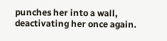punches her into a wall, deactivating her once again.